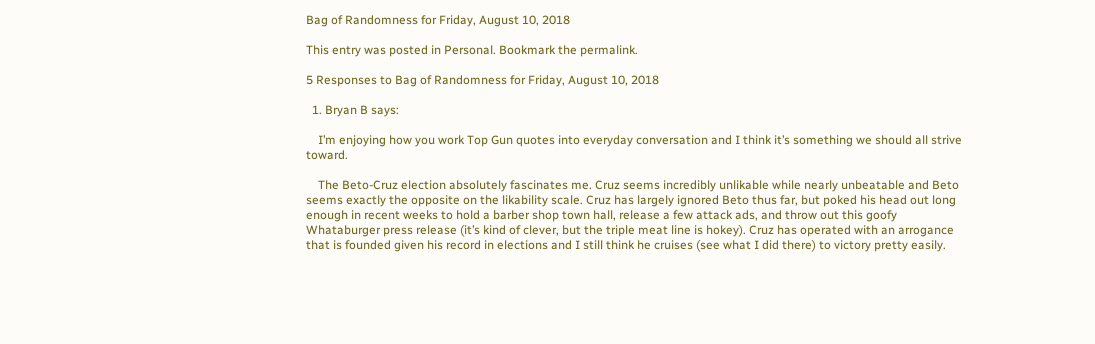Bag of Randomness for Friday, August 10, 2018

This entry was posted in Personal. Bookmark the permalink.

5 Responses to Bag of Randomness for Friday, August 10, 2018

  1. Bryan B says:

    I’m enjoying how you work Top Gun quotes into everyday conversation and I think it’s something we should all strive toward.

    The Beto-Cruz election absolutely fascinates me. Cruz seems incredibly unlikable while nearly unbeatable and Beto seems exactly the opposite on the likability scale. Cruz has largely ignored Beto thus far, but poked his head out long enough in recent weeks to hold a barber shop town hall, release a few attack ads, and throw out this goofy Whataburger press release (it’s kind of clever, but the triple meat line is hokey). Cruz has operated with an arrogance that is founded given his record in elections and I still think he cruises (see what I did there) to victory pretty easily.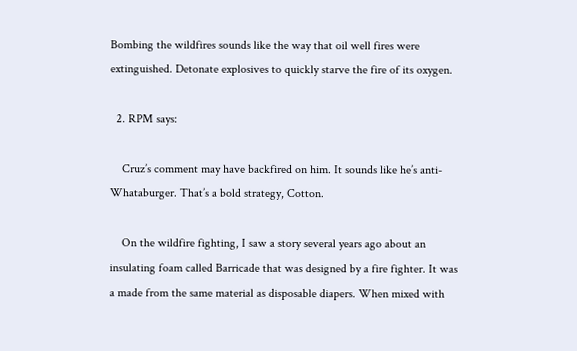Bombing the wildfires sounds like the way that oil well fires were extinguished. Detonate explosives to quickly starve the fire of its oxygen.

  2. RPM says:

    Cruz’s comment may have backfired on him. It sounds like he’s anti-Whataburger. That’s a bold strategy, Cotton.

    On the wildfire fighting, I saw a story several years ago about an insulating foam called Barricade that was designed by a fire fighter. It was a made from the same material as disposable diapers. When mixed with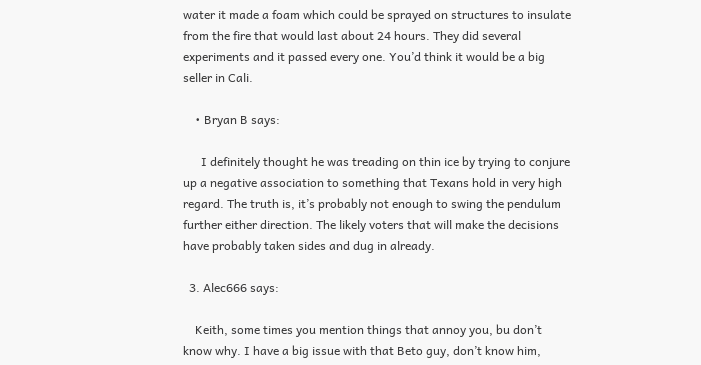water it made a foam which could be sprayed on structures to insulate from the fire that would last about 24 hours. They did several experiments and it passed every one. You’d think it would be a big seller in Cali.

    • Bryan B says:

      I definitely thought he was treading on thin ice by trying to conjure up a negative association to something that Texans hold in very high regard. The truth is, it’s probably not enough to swing the pendulum further either direction. The likely voters that will make the decisions have probably taken sides and dug in already.

  3. Alec666 says:

    Keith, some times you mention things that annoy you, bu don’t know why. I have a big issue with that Beto guy, don’t know him,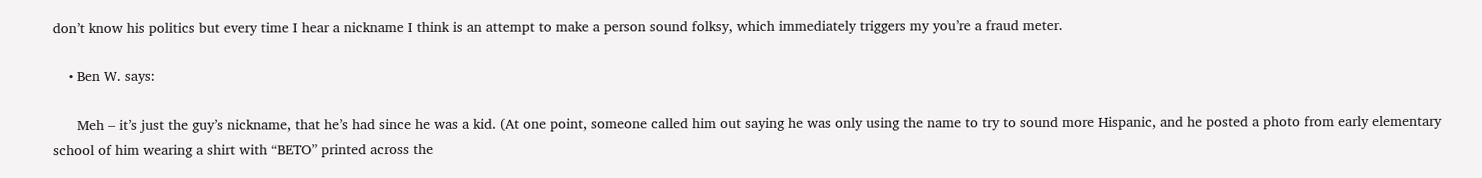don’t know his politics but every time I hear a nickname I think is an attempt to make a person sound folksy, which immediately triggers my you’re a fraud meter.

    • Ben W. says:

      Meh – it’s just the guy’s nickname, that he’s had since he was a kid. (At one point, someone called him out saying he was only using the name to try to sound more Hispanic, and he posted a photo from early elementary school of him wearing a shirt with “BETO” printed across the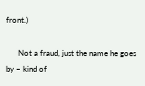front.)

      Not a fraud, just the name he goes by – kind of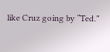like Cruz going by “Ted.”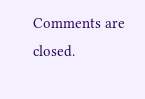Comments are closed.